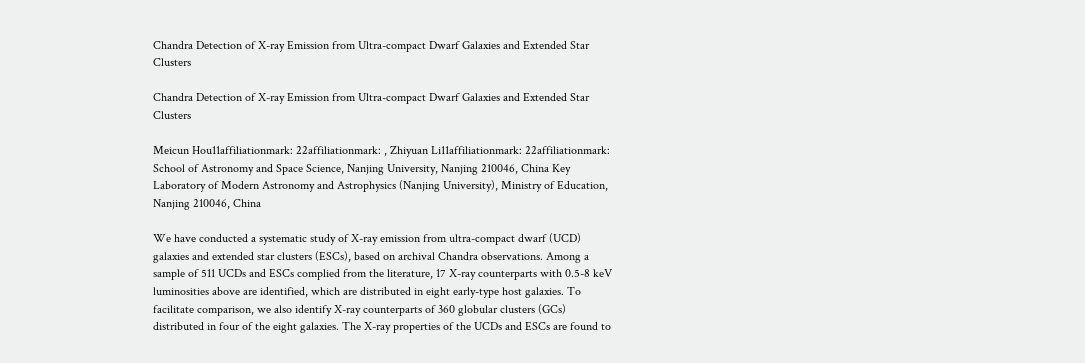Chandra Detection of X-ray Emission from Ultra-compact Dwarf Galaxies and Extended Star Clusters

Chandra Detection of X-ray Emission from Ultra-compact Dwarf Galaxies and Extended Star Clusters

Meicun Hou11affiliationmark: 22affiliationmark: , Zhiyuan Li11affiliationmark: 22affiliationmark: School of Astronomy and Space Science, Nanjing University, Nanjing 210046, China Key Laboratory of Modern Astronomy and Astrophysics (Nanjing University), Ministry of Education, Nanjing 210046, China

We have conducted a systematic study of X-ray emission from ultra-compact dwarf (UCD) galaxies and extended star clusters (ESCs), based on archival Chandra observations. Among a sample of 511 UCDs and ESCs complied from the literature, 17 X-ray counterparts with 0.5-8 keV luminosities above are identified, which are distributed in eight early-type host galaxies. To facilitate comparison, we also identify X-ray counterparts of 360 globular clusters (GCs) distributed in four of the eight galaxies. The X-ray properties of the UCDs and ESCs are found to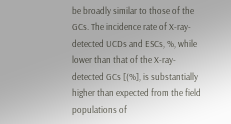be broadly similar to those of the GCs. The incidence rate of X-ray-detected UCDs and ESCs, %, while lower than that of the X-ray-detected GCs [(%], is substantially higher than expected from the field populations of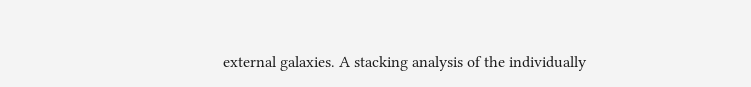external galaxies. A stacking analysis of the individually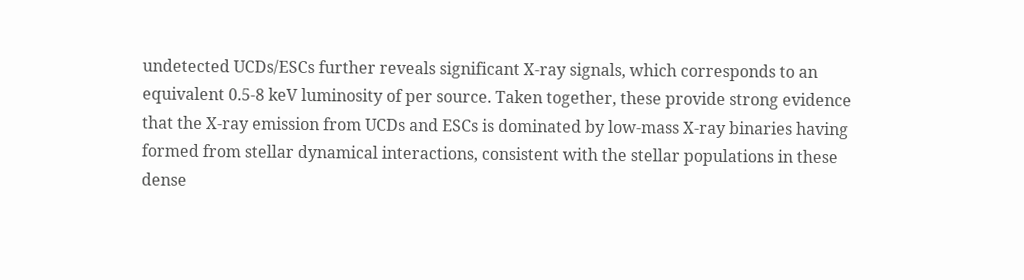undetected UCDs/ESCs further reveals significant X-ray signals, which corresponds to an equivalent 0.5-8 keV luminosity of per source. Taken together, these provide strong evidence that the X-ray emission from UCDs and ESCs is dominated by low-mass X-ray binaries having formed from stellar dynamical interactions, consistent with the stellar populations in these dense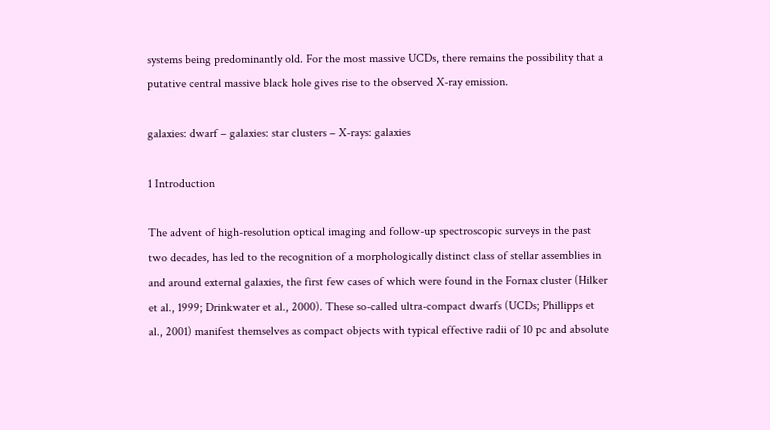systems being predominantly old. For the most massive UCDs, there remains the possibility that a putative central massive black hole gives rise to the observed X-ray emission.

galaxies: dwarf – galaxies: star clusters – X-rays: galaxies

1 Introduction

The advent of high-resolution optical imaging and follow-up spectroscopic surveys in the past two decades, has led to the recognition of a morphologically distinct class of stellar assemblies in and around external galaxies, the first few cases of which were found in the Fornax cluster (Hilker et al., 1999; Drinkwater et al., 2000). These so-called ultra-compact dwarfs (UCDs; Phillipps et al., 2001) manifest themselves as compact objects with typical effective radii of 10 pc and absolute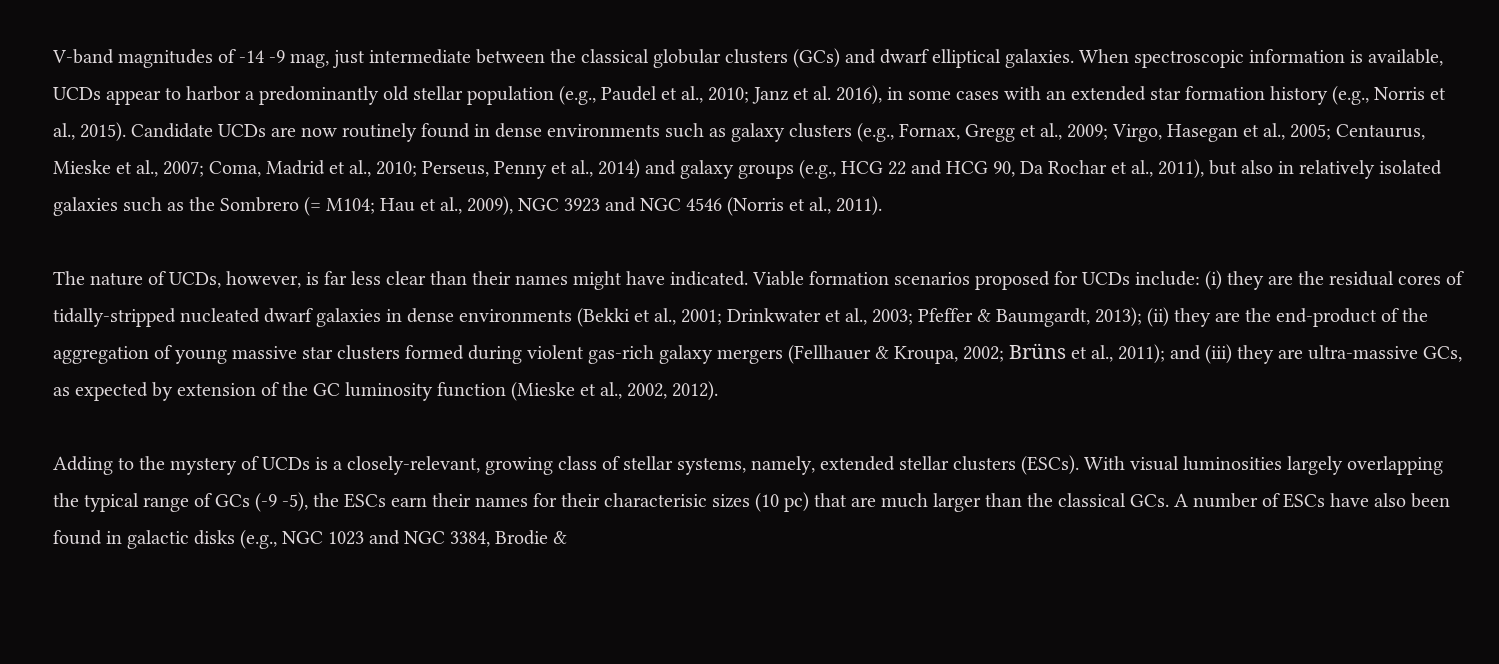V-band magnitudes of -14 -9 mag, just intermediate between the classical globular clusters (GCs) and dwarf elliptical galaxies. When spectroscopic information is available, UCDs appear to harbor a predominantly old stellar population (e.g., Paudel et al., 2010; Janz et al. 2016), in some cases with an extended star formation history (e.g., Norris et al., 2015). Candidate UCDs are now routinely found in dense environments such as galaxy clusters (e.g., Fornax, Gregg et al., 2009; Virgo, Hasegan et al., 2005; Centaurus, Mieske et al., 2007; Coma, Madrid et al., 2010; Perseus, Penny et al., 2014) and galaxy groups (e.g., HCG 22 and HCG 90, Da Rochar et al., 2011), but also in relatively isolated galaxies such as the Sombrero (= M104; Hau et al., 2009), NGC 3923 and NGC 4546 (Norris et al., 2011).

The nature of UCDs, however, is far less clear than their names might have indicated. Viable formation scenarios proposed for UCDs include: (i) they are the residual cores of tidally-stripped nucleated dwarf galaxies in dense environments (Bekki et al., 2001; Drinkwater et al., 2003; Pfeffer & Baumgardt, 2013); (ii) they are the end-product of the aggregation of young massive star clusters formed during violent gas-rich galaxy mergers (Fellhauer & Kroupa, 2002; Brüns et al., 2011); and (iii) they are ultra-massive GCs, as expected by extension of the GC luminosity function (Mieske et al., 2002, 2012).

Adding to the mystery of UCDs is a closely-relevant, growing class of stellar systems, namely, extended stellar clusters (ESCs). With visual luminosities largely overlapping the typical range of GCs (-9 -5), the ESCs earn their names for their characterisic sizes (10 pc) that are much larger than the classical GCs. A number of ESCs have also been found in galactic disks (e.g., NGC 1023 and NGC 3384, Brodie &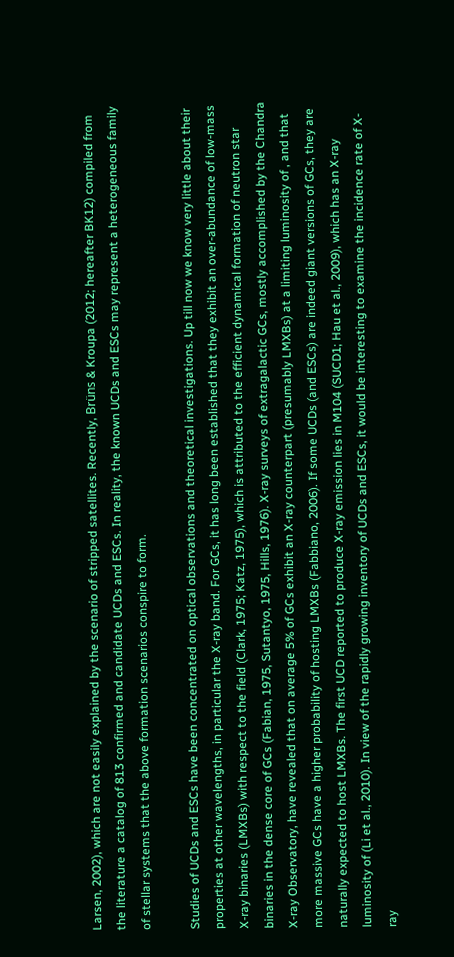Larsen, 2002), which are not easily explained by the scenario of stripped satellites. Recently, Brüns & Kroupa (2012; hereafter BK12) compiled from the literature a catalog of 813 confirmed and candidate UCDs and ESCs. In reality, the known UCDs and ESCs may represent a heterogeneous family of stellar systems that the above formation scenarios conspire to form.

Studies of UCDs and ESCs have been concentrated on optical observations and theoretical investigations. Up till now we know very little about their properties at other wavelengths, in particular the X-ray band. For GCs, it has long been established that they exhibit an over-abundance of low-mass X-ray binaries (LMXBs) with respect to the field (Clark, 1975; Katz, 1975), which is attributed to the efficient dynamical formation of neutron star binaries in the dense core of GCs (Fabian, 1975, Sutantyo, 1975, Hills, 1976). X-ray surveys of extragalactic GCs, mostly accomplished by the Chandra X-ray Observatory, have revealed that on average 5% of GCs exhibit an X-ray counterpart (presumably LMXBs) at a limiting luminosity of , and that more massive GCs have a higher probability of hosting LMXBs (Fabbiano, 2006). If some UCDs (and ESCs) are indeed giant versions of GCs, they are naturally expected to host LMXBs. The first UCD reported to produce X-ray emission lies in M104 (SUCD1; Hau et al., 2009), which has an X-ray luminosity of (Li et al., 2010). In view of the rapidly growing inventory of UCDs and ESCs, it would be interesting to examine the incidence rate of X-ray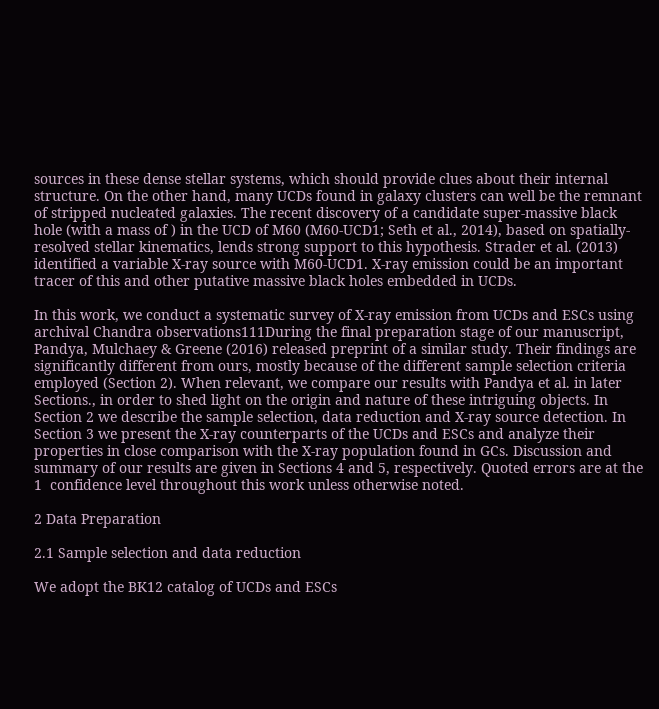sources in these dense stellar systems, which should provide clues about their internal structure. On the other hand, many UCDs found in galaxy clusters can well be the remnant of stripped nucleated galaxies. The recent discovery of a candidate super-massive black hole (with a mass of ) in the UCD of M60 (M60-UCD1; Seth et al., 2014), based on spatially-resolved stellar kinematics, lends strong support to this hypothesis. Strader et al. (2013) identified a variable X-ray source with M60-UCD1. X-ray emission could be an important tracer of this and other putative massive black holes embedded in UCDs.

In this work, we conduct a systematic survey of X-ray emission from UCDs and ESCs using archival Chandra observations111During the final preparation stage of our manuscript, Pandya, Mulchaey & Greene (2016) released preprint of a similar study. Their findings are significantly different from ours, mostly because of the different sample selection criteria employed (Section 2). When relevant, we compare our results with Pandya et al. in later Sections., in order to shed light on the origin and nature of these intriguing objects. In Section 2 we describe the sample selection, data reduction and X-ray source detection. In Section 3 we present the X-ray counterparts of the UCDs and ESCs and analyze their properties in close comparison with the X-ray population found in GCs. Discussion and summary of our results are given in Sections 4 and 5, respectively. Quoted errors are at the 1  confidence level throughout this work unless otherwise noted.

2 Data Preparation

2.1 Sample selection and data reduction

We adopt the BK12 catalog of UCDs and ESCs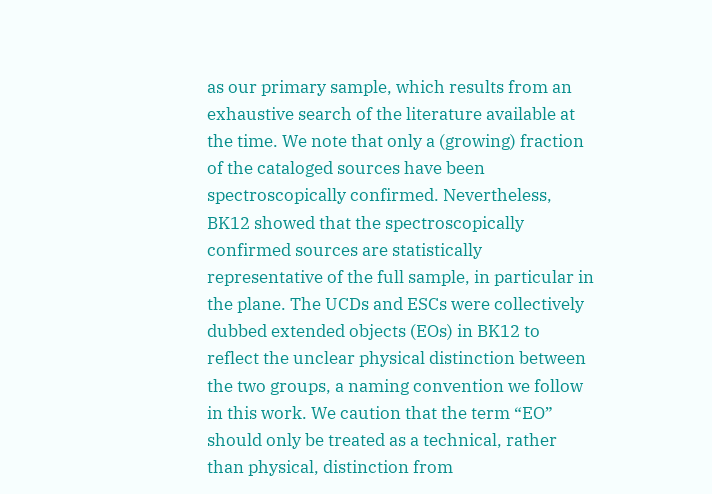as our primary sample, which results from an exhaustive search of the literature available at the time. We note that only a (growing) fraction of the cataloged sources have been spectroscopically confirmed. Nevertheless, BK12 showed that the spectroscopically confirmed sources are statistically representative of the full sample, in particular in the plane. The UCDs and ESCs were collectively dubbed extended objects (EOs) in BK12 to reflect the unclear physical distinction between the two groups, a naming convention we follow in this work. We caution that the term “EO” should only be treated as a technical, rather than physical, distinction from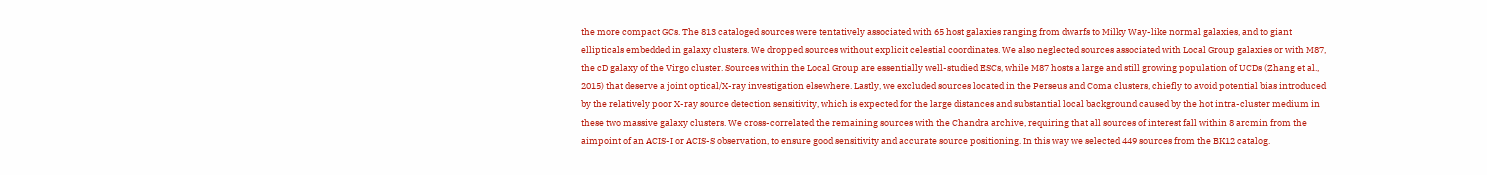the more compact GCs. The 813 cataloged sources were tentatively associated with 65 host galaxies ranging from dwarfs to Milky Way-like normal galaxies, and to giant ellipticals embedded in galaxy clusters. We dropped sources without explicit celestial coordinates. We also neglected sources associated with Local Group galaxies or with M87, the cD galaxy of the Virgo cluster. Sources within the Local Group are essentially well-studied ESCs, while M87 hosts a large and still growing population of UCDs (Zhang et al., 2015) that deserve a joint optical/X-ray investigation elsewhere. Lastly, we excluded sources located in the Perseus and Coma clusters, chiefly to avoid potential bias introduced by the relatively poor X-ray source detection sensitivity, which is expected for the large distances and substantial local background caused by the hot intra-cluster medium in these two massive galaxy clusters. We cross-correlated the remaining sources with the Chandra archive, requiring that all sources of interest fall within 8 arcmin from the aimpoint of an ACIS-I or ACIS-S observation, to ensure good sensitivity and accurate source positioning. In this way we selected 449 sources from the BK12 catalog.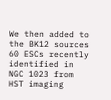We then added to the BK12 sources 60 ESCs recently identified in NGC 1023 from HST imaging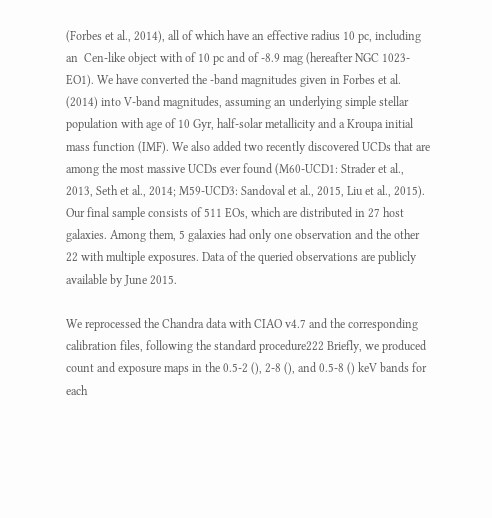(Forbes et al., 2014), all of which have an effective radius 10 pc, including an  Cen-like object with of 10 pc and of -8.9 mag (hereafter NGC 1023-EO1). We have converted the -band magnitudes given in Forbes et al. (2014) into V-band magnitudes, assuming an underlying simple stellar population with age of 10 Gyr, half-solar metallicity and a Kroupa initial mass function (IMF). We also added two recently discovered UCDs that are among the most massive UCDs ever found (M60-UCD1: Strader et al., 2013, Seth et al., 2014; M59-UCD3: Sandoval et al., 2015, Liu et al., 2015). Our final sample consists of 511 EOs, which are distributed in 27 host galaxies. Among them, 5 galaxies had only one observation and the other 22 with multiple exposures. Data of the queried observations are publicly available by June 2015.

We reprocessed the Chandra data with CIAO v4.7 and the corresponding calibration files, following the standard procedure222 Briefly, we produced count and exposure maps in the 0.5-2 (), 2-8 (), and 0.5-8 () keV bands for each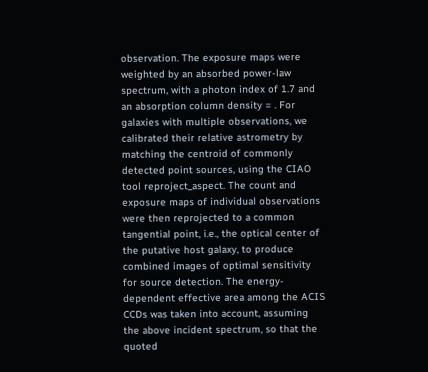observation. The exposure maps were weighted by an absorbed power-law spectrum, with a photon index of 1.7 and an absorption column density = . For galaxies with multiple observations, we calibrated their relative astrometry by matching the centroid of commonly detected point sources, using the CIAO tool reproject_aspect. The count and exposure maps of individual observations were then reprojected to a common tangential point, i.e., the optical center of the putative host galaxy, to produce combined images of optimal sensitivity for source detection. The energy-dependent effective area among the ACIS CCDs was taken into account, assuming the above incident spectrum, so that the quoted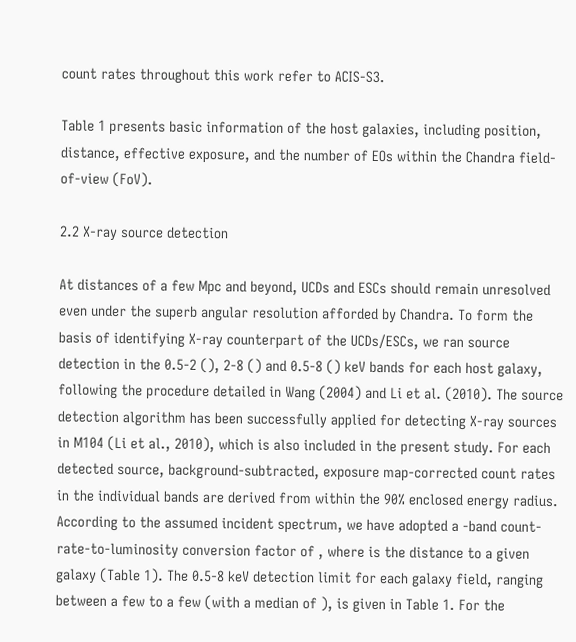count rates throughout this work refer to ACIS-S3.

Table 1 presents basic information of the host galaxies, including position, distance, effective exposure, and the number of EOs within the Chandra field-of-view (FoV).

2.2 X-ray source detection

At distances of a few Mpc and beyond, UCDs and ESCs should remain unresolved even under the superb angular resolution afforded by Chandra. To form the basis of identifying X-ray counterpart of the UCDs/ESCs, we ran source detection in the 0.5-2 (), 2-8 () and 0.5-8 () keV bands for each host galaxy, following the procedure detailed in Wang (2004) and Li et al. (2010). The source detection algorithm has been successfully applied for detecting X-ray sources in M104 (Li et al., 2010), which is also included in the present study. For each detected source, background-subtracted, exposure map-corrected count rates in the individual bands are derived from within the 90% enclosed energy radius. According to the assumed incident spectrum, we have adopted a -band count-rate-to-luminosity conversion factor of , where is the distance to a given galaxy (Table 1). The 0.5-8 keV detection limit for each galaxy field, ranging between a few to a few (with a median of ), is given in Table 1. For the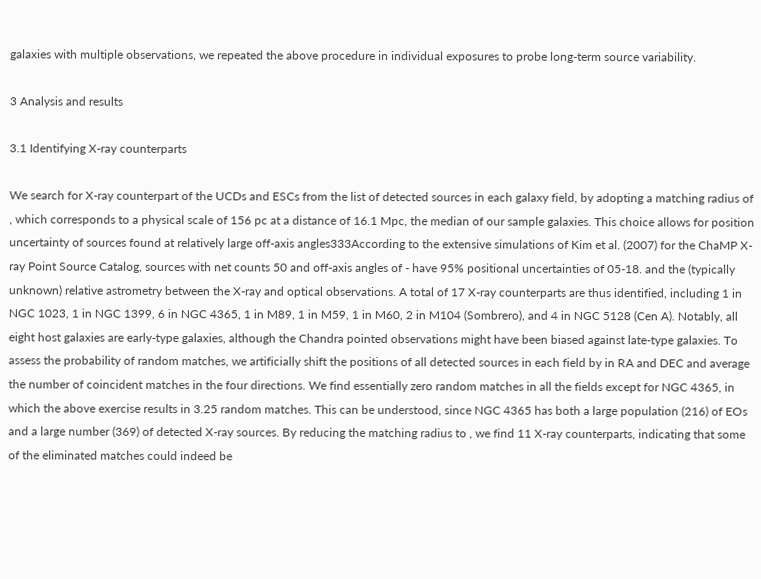galaxies with multiple observations, we repeated the above procedure in individual exposures to probe long-term source variability.

3 Analysis and results

3.1 Identifying X-ray counterparts

We search for X-ray counterpart of the UCDs and ESCs from the list of detected sources in each galaxy field, by adopting a matching radius of , which corresponds to a physical scale of 156 pc at a distance of 16.1 Mpc, the median of our sample galaxies. This choice allows for position uncertainty of sources found at relatively large off-axis angles333According to the extensive simulations of Kim et al. (2007) for the ChaMP X-ray Point Source Catalog, sources with net counts 50 and off-axis angles of - have 95% positional uncertainties of 05-18. and the (typically unknown) relative astrometry between the X-ray and optical observations. A total of 17 X-ray counterparts are thus identified, including 1 in NGC 1023, 1 in NGC 1399, 6 in NGC 4365, 1 in M89, 1 in M59, 1 in M60, 2 in M104 (Sombrero), and 4 in NGC 5128 (Cen A). Notably, all eight host galaxies are early-type galaxies, although the Chandra pointed observations might have been biased against late-type galaxies. To assess the probability of random matches, we artificially shift the positions of all detected sources in each field by in RA and DEC and average the number of coincident matches in the four directions. We find essentially zero random matches in all the fields except for NGC 4365, in which the above exercise results in 3.25 random matches. This can be understood, since NGC 4365 has both a large population (216) of EOs and a large number (369) of detected X-ray sources. By reducing the matching radius to , we find 11 X-ray counterparts, indicating that some of the eliminated matches could indeed be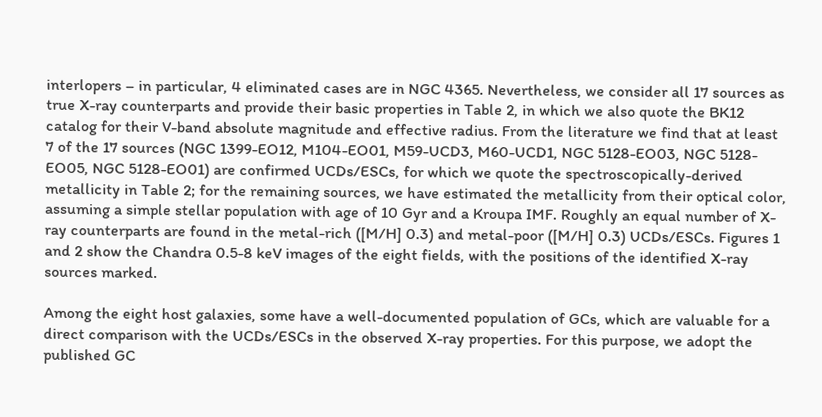interlopers – in particular, 4 eliminated cases are in NGC 4365. Nevertheless, we consider all 17 sources as true X-ray counterparts and provide their basic properties in Table 2, in which we also quote the BK12 catalog for their V-band absolute magnitude and effective radius. From the literature we find that at least 7 of the 17 sources (NGC 1399-EO12, M104-EO01, M59-UCD3, M60-UCD1, NGC 5128-EO03, NGC 5128-EO05, NGC 5128-EO01) are confirmed UCDs/ESCs, for which we quote the spectroscopically-derived metallicity in Table 2; for the remaining sources, we have estimated the metallicity from their optical color, assuming a simple stellar population with age of 10 Gyr and a Kroupa IMF. Roughly an equal number of X-ray counterparts are found in the metal-rich ([M/H] 0.3) and metal-poor ([M/H] 0.3) UCDs/ESCs. Figures 1 and 2 show the Chandra 0.5-8 keV images of the eight fields, with the positions of the identified X-ray sources marked.

Among the eight host galaxies, some have a well-documented population of GCs, which are valuable for a direct comparison with the UCDs/ESCs in the observed X-ray properties. For this purpose, we adopt the published GC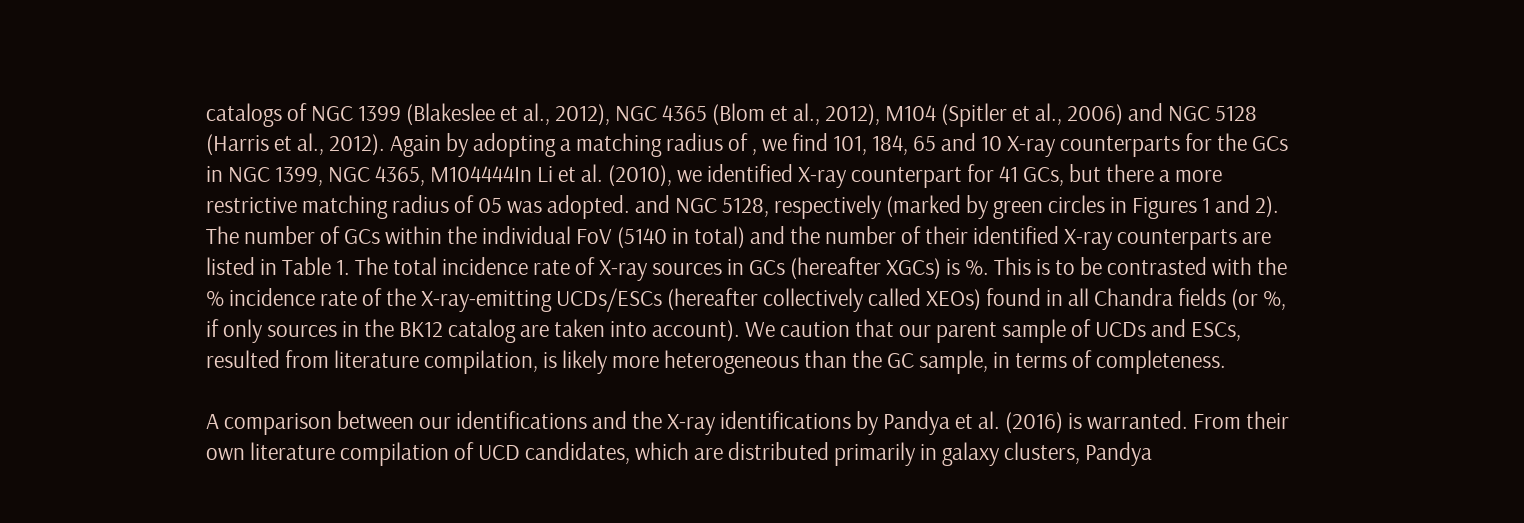catalogs of NGC 1399 (Blakeslee et al., 2012), NGC 4365 (Blom et al., 2012), M104 (Spitler et al., 2006) and NGC 5128 (Harris et al., 2012). Again by adopting a matching radius of , we find 101, 184, 65 and 10 X-ray counterparts for the GCs in NGC 1399, NGC 4365, M104444In Li et al. (2010), we identified X-ray counterpart for 41 GCs, but there a more restrictive matching radius of 05 was adopted. and NGC 5128, respectively (marked by green circles in Figures 1 and 2). The number of GCs within the individual FoV (5140 in total) and the number of their identified X-ray counterparts are listed in Table 1. The total incidence rate of X-ray sources in GCs (hereafter XGCs) is %. This is to be contrasted with the % incidence rate of the X-ray-emitting UCDs/ESCs (hereafter collectively called XEOs) found in all Chandra fields (or %, if only sources in the BK12 catalog are taken into account). We caution that our parent sample of UCDs and ESCs, resulted from literature compilation, is likely more heterogeneous than the GC sample, in terms of completeness.

A comparison between our identifications and the X-ray identifications by Pandya et al. (2016) is warranted. From their own literature compilation of UCD candidates, which are distributed primarily in galaxy clusters, Pandya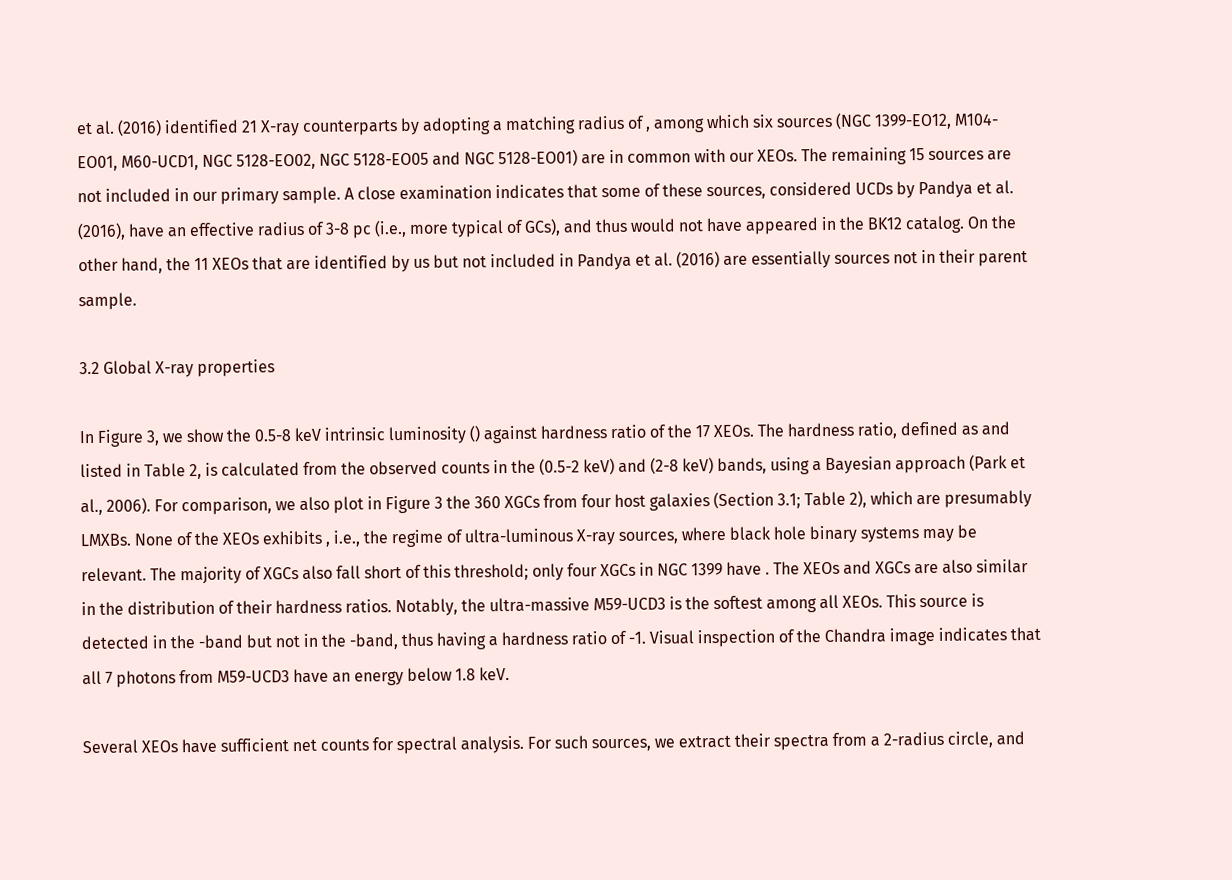et al. (2016) identified 21 X-ray counterparts by adopting a matching radius of , among which six sources (NGC 1399-EO12, M104-EO01, M60-UCD1, NGC 5128-EO02, NGC 5128-EO05 and NGC 5128-EO01) are in common with our XEOs. The remaining 15 sources are not included in our primary sample. A close examination indicates that some of these sources, considered UCDs by Pandya et al. (2016), have an effective radius of 3-8 pc (i.e., more typical of GCs), and thus would not have appeared in the BK12 catalog. On the other hand, the 11 XEOs that are identified by us but not included in Pandya et al. (2016) are essentially sources not in their parent sample.

3.2 Global X-ray properties

In Figure 3, we show the 0.5-8 keV intrinsic luminosity () against hardness ratio of the 17 XEOs. The hardness ratio, defined as and listed in Table 2, is calculated from the observed counts in the (0.5-2 keV) and (2-8 keV) bands, using a Bayesian approach (Park et al., 2006). For comparison, we also plot in Figure 3 the 360 XGCs from four host galaxies (Section 3.1; Table 2), which are presumably LMXBs. None of the XEOs exhibits , i.e., the regime of ultra-luminous X-ray sources, where black hole binary systems may be relevant. The majority of XGCs also fall short of this threshold; only four XGCs in NGC 1399 have . The XEOs and XGCs are also similar in the distribution of their hardness ratios. Notably, the ultra-massive M59-UCD3 is the softest among all XEOs. This source is detected in the -band but not in the -band, thus having a hardness ratio of -1. Visual inspection of the Chandra image indicates that all 7 photons from M59-UCD3 have an energy below 1.8 keV.

Several XEOs have sufficient net counts for spectral analysis. For such sources, we extract their spectra from a 2-radius circle, and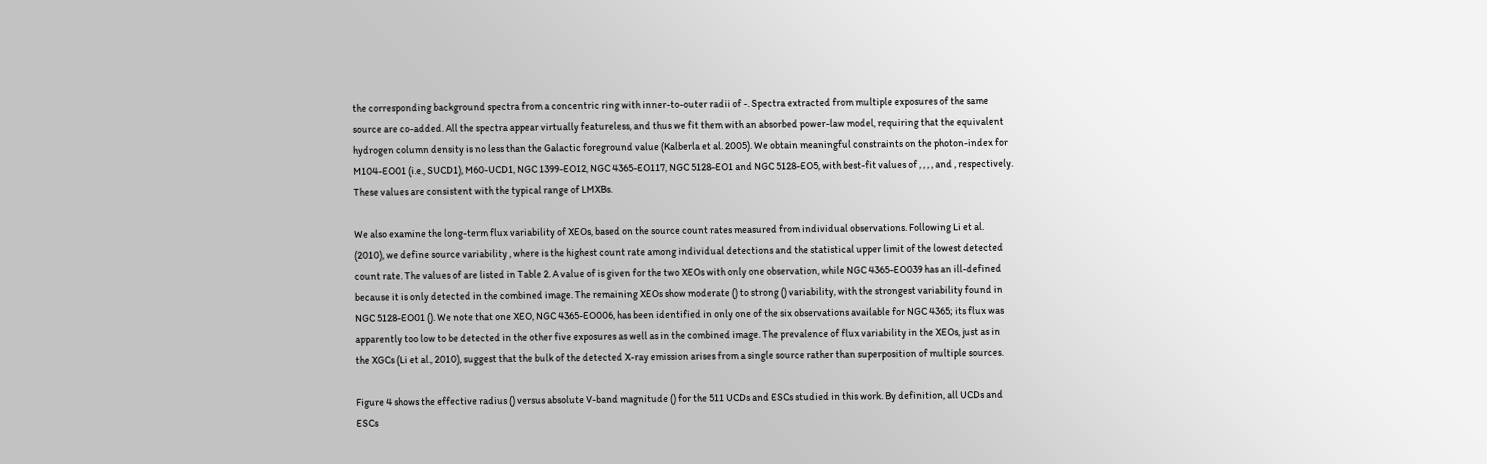the corresponding background spectra from a concentric ring with inner-to-outer radii of -. Spectra extracted from multiple exposures of the same source are co-added. All the spectra appear virtually featureless, and thus we fit them with an absorbed power-law model, requiring that the equivalent hydrogen column density is no less than the Galactic foreground value (Kalberla et al. 2005). We obtain meaningful constraints on the photon-index for M104-EO01 (i.e., SUCD1), M60-UCD1, NGC 1399-EO12, NGC 4365-EO117, NGC 5128-EO1 and NGC 5128-EO5, with best-fit values of , , , , and , respectively. These values are consistent with the typical range of LMXBs.

We also examine the long-term flux variability of XEOs, based on the source count rates measured from individual observations. Following Li et al. (2010), we define source variability , where is the highest count rate among individual detections and the statistical upper limit of the lowest detected count rate. The values of are listed in Table 2. A value of is given for the two XEOs with only one observation, while NGC 4365-EO039 has an ill-defined because it is only detected in the combined image. The remaining XEOs show moderate () to strong () variability, with the strongest variability found in NGC 5128-EO01 (). We note that one XEO, NGC 4365-EO006, has been identified in only one of the six observations available for NGC 4365; its flux was apparently too low to be detected in the other five exposures as well as in the combined image. The prevalence of flux variability in the XEOs, just as in the XGCs (Li et al., 2010), suggest that the bulk of the detected X-ray emission arises from a single source rather than superposition of multiple sources.

Figure 4 shows the effective radius () versus absolute V-band magnitude () for the 511 UCDs and ESCs studied in this work. By definition, all UCDs and ESCs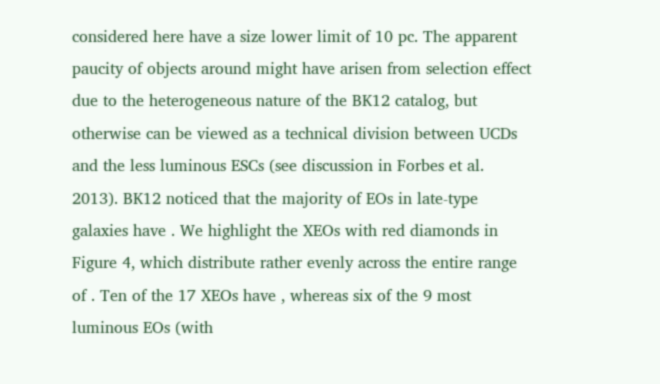considered here have a size lower limit of 10 pc. The apparent paucity of objects around might have arisen from selection effect due to the heterogeneous nature of the BK12 catalog, but otherwise can be viewed as a technical division between UCDs and the less luminous ESCs (see discussion in Forbes et al. 2013). BK12 noticed that the majority of EOs in late-type galaxies have . We highlight the XEOs with red diamonds in Figure 4, which distribute rather evenly across the entire range of . Ten of the 17 XEOs have , whereas six of the 9 most luminous EOs (with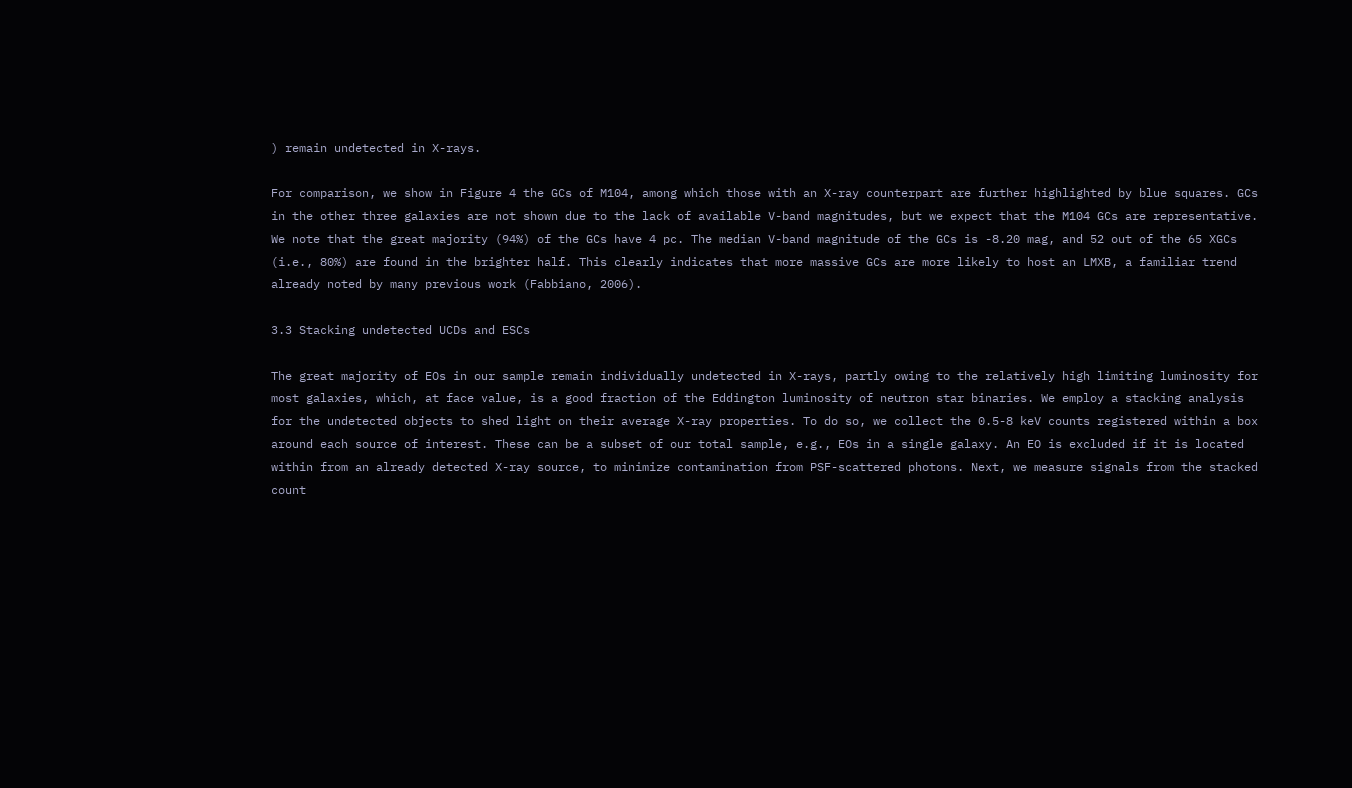) remain undetected in X-rays.

For comparison, we show in Figure 4 the GCs of M104, among which those with an X-ray counterpart are further highlighted by blue squares. GCs in the other three galaxies are not shown due to the lack of available V-band magnitudes, but we expect that the M104 GCs are representative. We note that the great majority (94%) of the GCs have 4 pc. The median V-band magnitude of the GCs is -8.20 mag, and 52 out of the 65 XGCs (i.e., 80%) are found in the brighter half. This clearly indicates that more massive GCs are more likely to host an LMXB, a familiar trend already noted by many previous work (Fabbiano, 2006).

3.3 Stacking undetected UCDs and ESCs

The great majority of EOs in our sample remain individually undetected in X-rays, partly owing to the relatively high limiting luminosity for most galaxies, which, at face value, is a good fraction of the Eddington luminosity of neutron star binaries. We employ a stacking analysis for the undetected objects to shed light on their average X-ray properties. To do so, we collect the 0.5-8 keV counts registered within a box around each source of interest. These can be a subset of our total sample, e.g., EOs in a single galaxy. An EO is excluded if it is located within from an already detected X-ray source, to minimize contamination from PSF-scattered photons. Next, we measure signals from the stacked count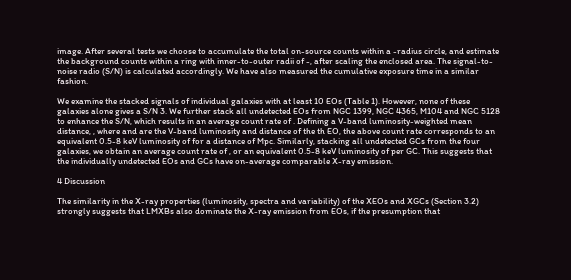image. After several tests we choose to accumulate the total on-source counts within a -radius circle, and estimate the background counts within a ring with inner-to-outer radii of -, after scaling the enclosed area. The signal-to-noise radio (S/N) is calculated accordingly. We have also measured the cumulative exposure time in a similar fashion.

We examine the stacked signals of individual galaxies with at least 10 EOs (Table 1). However, none of these galaxies alone gives a S/N 3. We further stack all undetected EOs from NGC 1399, NGC 4365, M104 and NGC 5128 to enhance the S/N, which results in an average count rate of . Defining a V-band luminosity-weighted mean distance, , where and are the V-band luminosity and distance of the th EO, the above count rate corresponds to an equivalent 0.5-8 keV luminosity of for a distance of Mpc. Similarly, stacking all undetected GCs from the four galaxies, we obtain an average count rate of , or an equivalent 0.5-8 keV luminosity of per GC. This suggests that the individually undetected EOs and GCs have on-average comparable X-ray emission.

4 Discussion

The similarity in the X-ray properties (luminosity, spectra and variability) of the XEOs and XGCs (Section 3.2) strongly suggests that LMXBs also dominate the X-ray emission from EOs, if the presumption that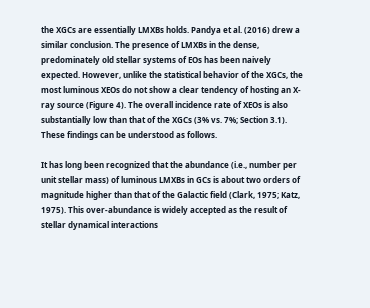the XGCs are essentially LMXBs holds. Pandya et al. (2016) drew a similar conclusion. The presence of LMXBs in the dense, predominately old stellar systems of EOs has been naively expected. However, unlike the statistical behavior of the XGCs, the most luminous XEOs do not show a clear tendency of hosting an X-ray source (Figure 4). The overall incidence rate of XEOs is also substantially low than that of the XGCs (3% vs. 7%; Section 3.1). These findings can be understood as follows.

It has long been recognized that the abundance (i.e., number per unit stellar mass) of luminous LMXBs in GCs is about two orders of magnitude higher than that of the Galactic field (Clark, 1975; Katz, 1975). This over-abundance is widely accepted as the result of stellar dynamical interactions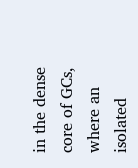in the dense core of GCs, where an isolated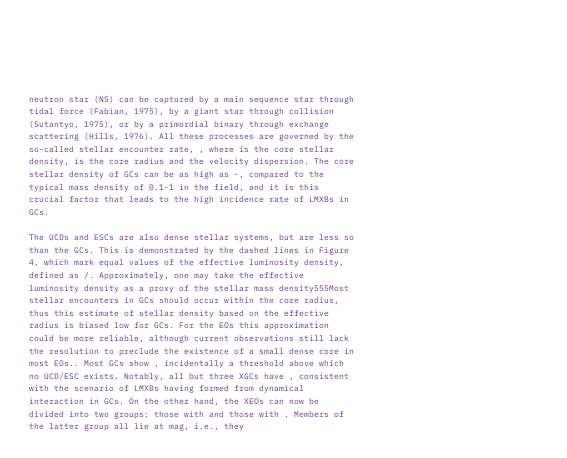neutron star (NS) can be captured by a main sequence star through tidal force (Fabian, 1975), by a giant star through collision (Sutantyo, 1975), or by a primordial binary through exchange scattering (Hills, 1976). All these processes are governed by the so-called stellar encounter rate, , where is the core stellar density, is the core radius and the velocity dispersion. The core stellar density of GCs can be as high as -, compared to the typical mass density of 0.1-1 in the field, and it is this crucial factor that leads to the high incidence rate of LMXBs in GCs.

The UCDs and ESCs are also dense stellar systems, but are less so than the GCs. This is demonstrated by the dashed lines in Figure 4, which mark equal values of the effective luminosity density, defined as /. Approximately, one may take the effective luminosity density as a proxy of the stellar mass density555Most stellar encounters in GCs should occur within the core radius, thus this estimate of stellar density based on the effective radius is biased low for GCs. For the EOs this approximation could be more reliable, although current observations still lack the resolution to preclude the existence of a small dense core in most EOs.. Most GCs show , incidentally a threshold above which no UCD/ESC exists. Notably, all but three XGCs have , consistent with the scenario of LMXBs having formed from dynamical interaction in GCs. On the other hand, the XEOs can now be divided into two groups: those with and those with . Members of the latter group all lie at mag, i.e., they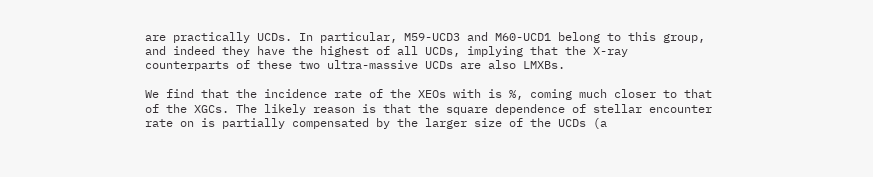are practically UCDs. In particular, M59-UCD3 and M60-UCD1 belong to this group, and indeed they have the highest of all UCDs, implying that the X-ray counterparts of these two ultra-massive UCDs are also LMXBs.

We find that the incidence rate of the XEOs with is %, coming much closer to that of the XGCs. The likely reason is that the square dependence of stellar encounter rate on is partially compensated by the larger size of the UCDs (a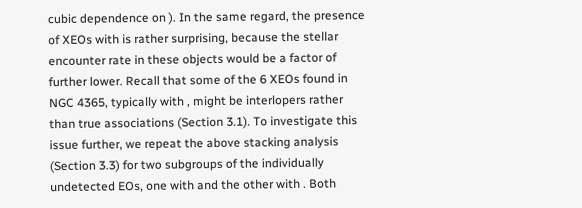cubic dependence on ). In the same regard, the presence of XEOs with is rather surprising, because the stellar encounter rate in these objects would be a factor of further lower. Recall that some of the 6 XEOs found in NGC 4365, typically with , might be interlopers rather than true associations (Section 3.1). To investigate this issue further, we repeat the above stacking analysis (Section 3.3) for two subgroups of the individually undetected EOs, one with and the other with . Both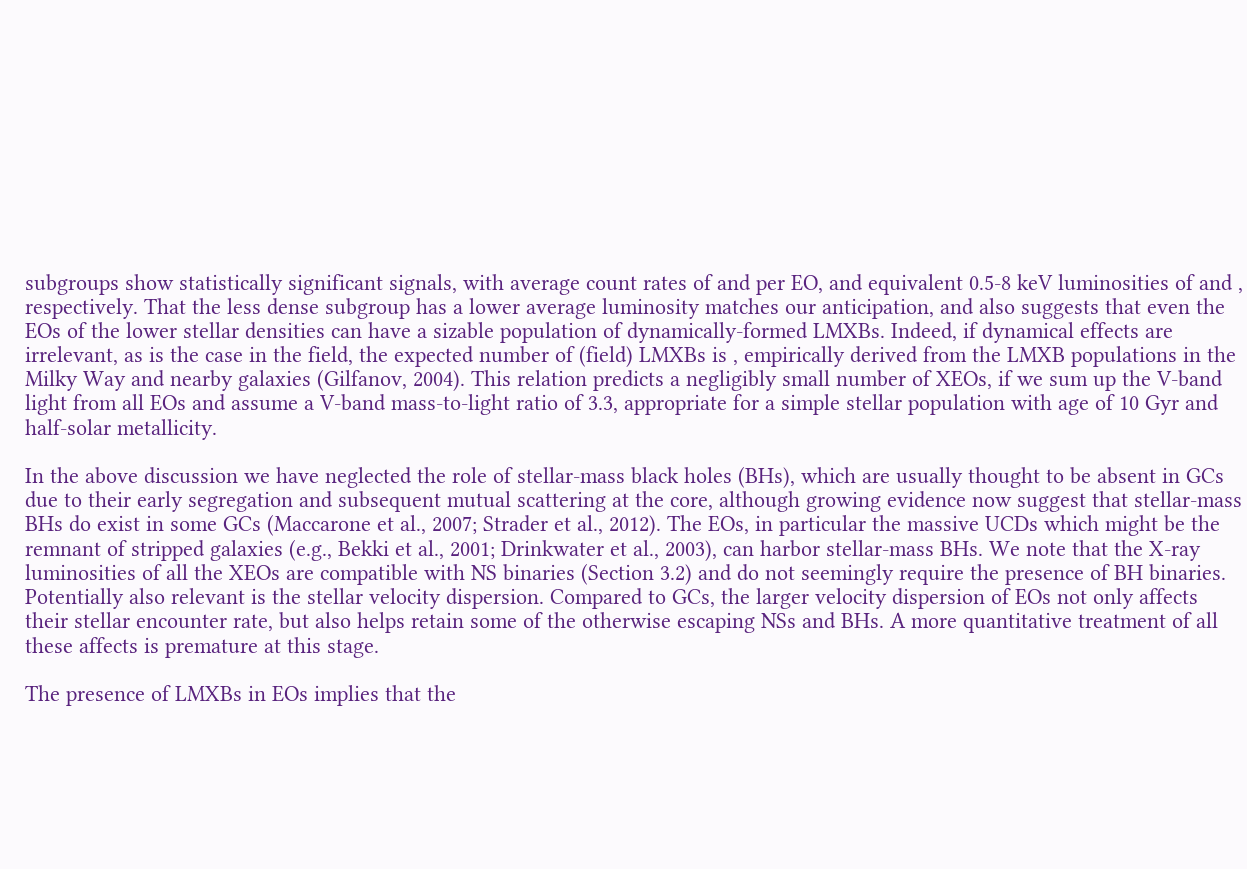subgroups show statistically significant signals, with average count rates of and per EO, and equivalent 0.5-8 keV luminosities of and , respectively. That the less dense subgroup has a lower average luminosity matches our anticipation, and also suggests that even the EOs of the lower stellar densities can have a sizable population of dynamically-formed LMXBs. Indeed, if dynamical effects are irrelevant, as is the case in the field, the expected number of (field) LMXBs is , empirically derived from the LMXB populations in the Milky Way and nearby galaxies (Gilfanov, 2004). This relation predicts a negligibly small number of XEOs, if we sum up the V-band light from all EOs and assume a V-band mass-to-light ratio of 3.3, appropriate for a simple stellar population with age of 10 Gyr and half-solar metallicity.

In the above discussion we have neglected the role of stellar-mass black holes (BHs), which are usually thought to be absent in GCs due to their early segregation and subsequent mutual scattering at the core, although growing evidence now suggest that stellar-mass BHs do exist in some GCs (Maccarone et al., 2007; Strader et al., 2012). The EOs, in particular the massive UCDs which might be the remnant of stripped galaxies (e.g., Bekki et al., 2001; Drinkwater et al., 2003), can harbor stellar-mass BHs. We note that the X-ray luminosities of all the XEOs are compatible with NS binaries (Section 3.2) and do not seemingly require the presence of BH binaries. Potentially also relevant is the stellar velocity dispersion. Compared to GCs, the larger velocity dispersion of EOs not only affects their stellar encounter rate, but also helps retain some of the otherwise escaping NSs and BHs. A more quantitative treatment of all these affects is premature at this stage.

The presence of LMXBs in EOs implies that the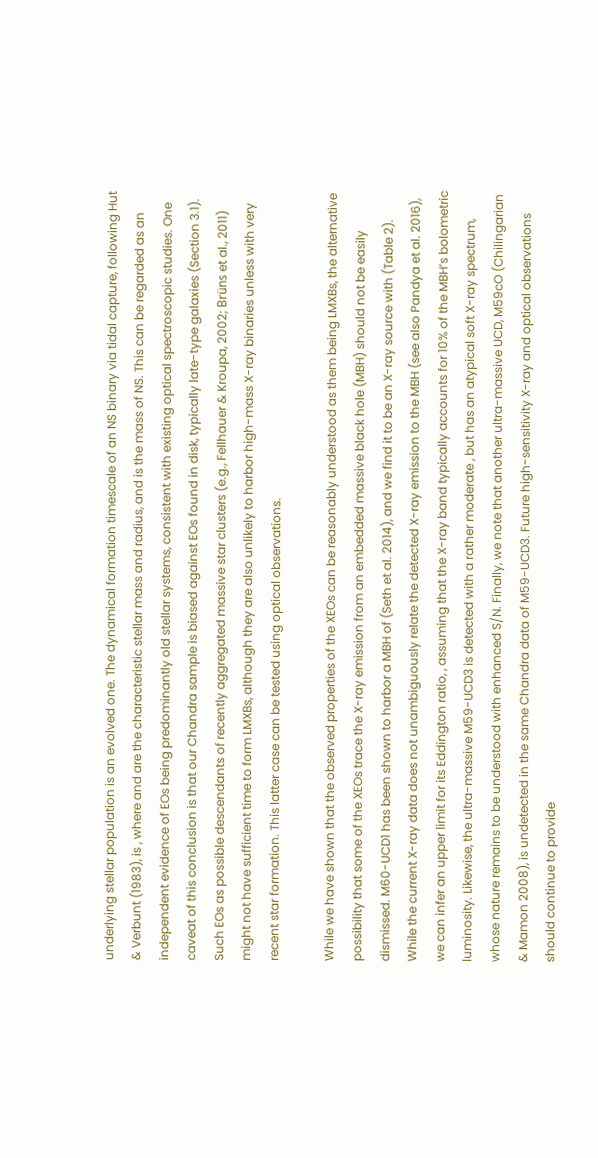underlying stellar population is an evolved one. The dynamical formation timescale of an NS binary via tidal capture, following Hut & Verbunt (1983), is , where and are the characteristic stellar mass and radius, and is the mass of NS. This can be regarded as an independent evidence of EOs being predominantly old stellar systems, consistent with existing optical spectroscopic studies. One caveat of this conclusion is that our Chandra sample is biased against EOs found in disk, typically late-type galaxies (Section 3.1). Such EOs as possible descendants of recently aggregated massive star clusters (e.g., Fellhauer & Kroupa, 2002; Brüns et al., 2011) might not have sufficient time to form LMXBs, although they are also unlikely to harbor high-mass X-ray binaries unless with very recent star formation. This latter case can be tested using optical observations.

While we have shown that the observed properties of the XEOs can be reasonably understood as them being LMXBs, the alternative possibility that some of the XEOs trace the X-ray emission from an embedded massive black hole (MBH) should not be easily dismissed. M60-UCD1 has been shown to harbor a MBH of (Seth et al. 2014), and we find it to be an X-ray source with (Table 2). While the current X-ray data does not unambiguously relate the detected X-ray emission to the MBH (see also Pandya et al. 2016), we can infer an upper limit for its Eddington ratio, , assuming that the X-ray band typically accounts for 10% of the MBH’s bolometric luminosity. Likewise, the ultra-massive M59-UCD3 is detected with a rather moderate , but has an atypical soft X-ray spectrum, whose nature remains to be understood with enhanced S/N. Finally, we note that another ultra-massive UCD, M59cO (Chilingarian & Mamon 2008), is undetected in the same Chandra data of M59-UCD3. Future high-sensitivity X-ray and optical observations should continue to provide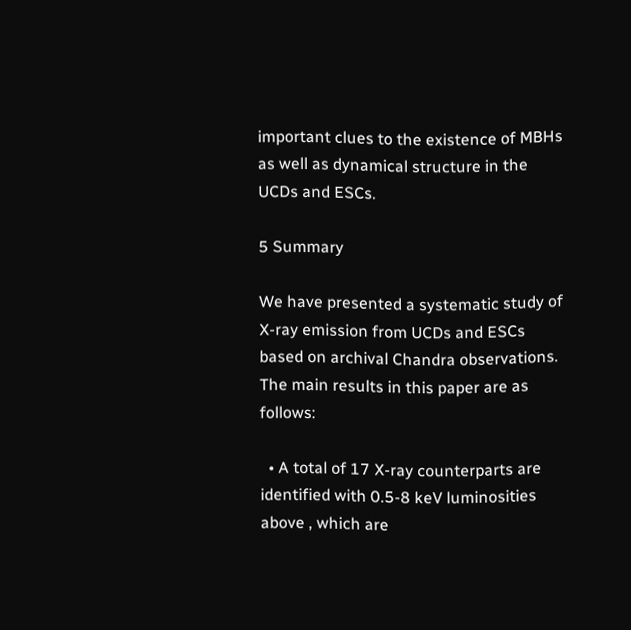important clues to the existence of MBHs as well as dynamical structure in the UCDs and ESCs.

5 Summary

We have presented a systematic study of X-ray emission from UCDs and ESCs based on archival Chandra observations. The main results in this paper are as follows:

  • A total of 17 X-ray counterparts are identified with 0.5-8 keV luminosities above , which are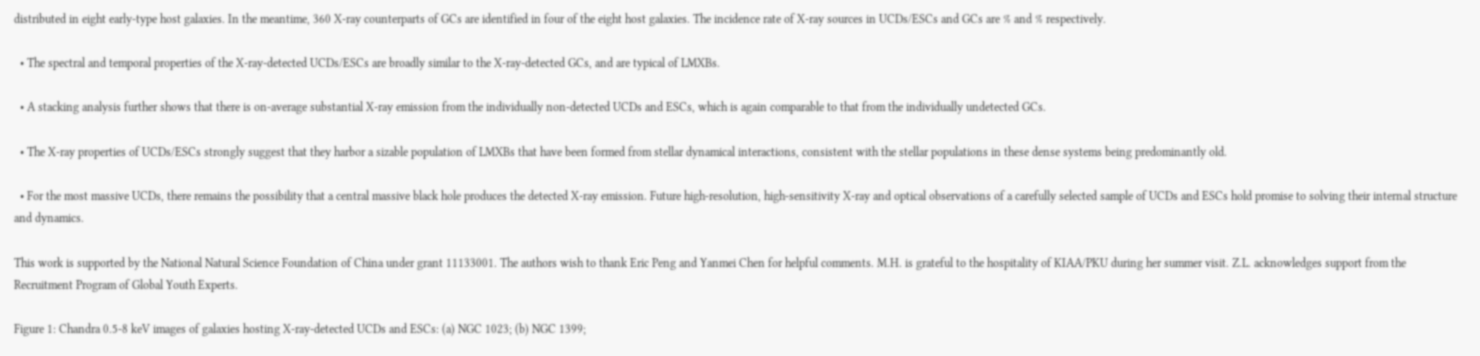distributed in eight early-type host galaxies. In the meantime, 360 X-ray counterparts of GCs are identified in four of the eight host galaxies. The incidence rate of X-ray sources in UCDs/ESCs and GCs are % and % respectively.

  • The spectral and temporal properties of the X-ray-detected UCDs/ESCs are broadly similar to the X-ray-detected GCs, and are typical of LMXBs.

  • A stacking analysis further shows that there is on-average substantial X-ray emission from the individually non-detected UCDs and ESCs, which is again comparable to that from the individually undetected GCs.

  • The X-ray properties of UCDs/ESCs strongly suggest that they harbor a sizable population of LMXBs that have been formed from stellar dynamical interactions, consistent with the stellar populations in these dense systems being predominantly old.

  • For the most massive UCDs, there remains the possibility that a central massive black hole produces the detected X-ray emission. Future high-resolution, high-sensitivity X-ray and optical observations of a carefully selected sample of UCDs and ESCs hold promise to solving their internal structure and dynamics.

This work is supported by the National Natural Science Foundation of China under grant 11133001. The authors wish to thank Eric Peng and Yanmei Chen for helpful comments. M.H. is grateful to the hospitality of KIAA/PKU during her summer visit. Z.L. acknowledges support from the Recruitment Program of Global Youth Experts.

Figure 1: Chandra 0.5-8 keV images of galaxies hosting X-ray-detected UCDs and ESCs: (a) NGC 1023; (b) NGC 1399;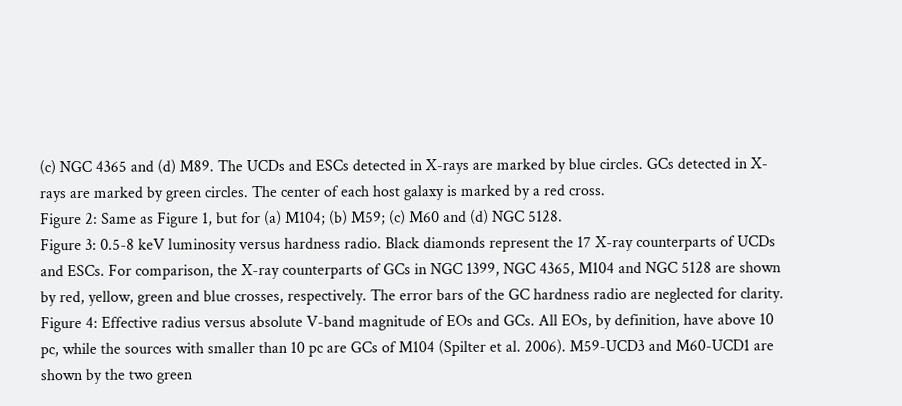(c) NGC 4365 and (d) M89. The UCDs and ESCs detected in X-rays are marked by blue circles. GCs detected in X-rays are marked by green circles. The center of each host galaxy is marked by a red cross.
Figure 2: Same as Figure 1, but for (a) M104; (b) M59; (c) M60 and (d) NGC 5128.
Figure 3: 0.5-8 keV luminosity versus hardness radio. Black diamonds represent the 17 X-ray counterparts of UCDs and ESCs. For comparison, the X-ray counterparts of GCs in NGC 1399, NGC 4365, M104 and NGC 5128 are shown by red, yellow, green and blue crosses, respectively. The error bars of the GC hardness radio are neglected for clarity.
Figure 4: Effective radius versus absolute V-band magnitude of EOs and GCs. All EOs, by definition, have above 10 pc, while the sources with smaller than 10 pc are GCs of M104 (Spilter et al. 2006). M59-UCD3 and M60-UCD1 are shown by the two green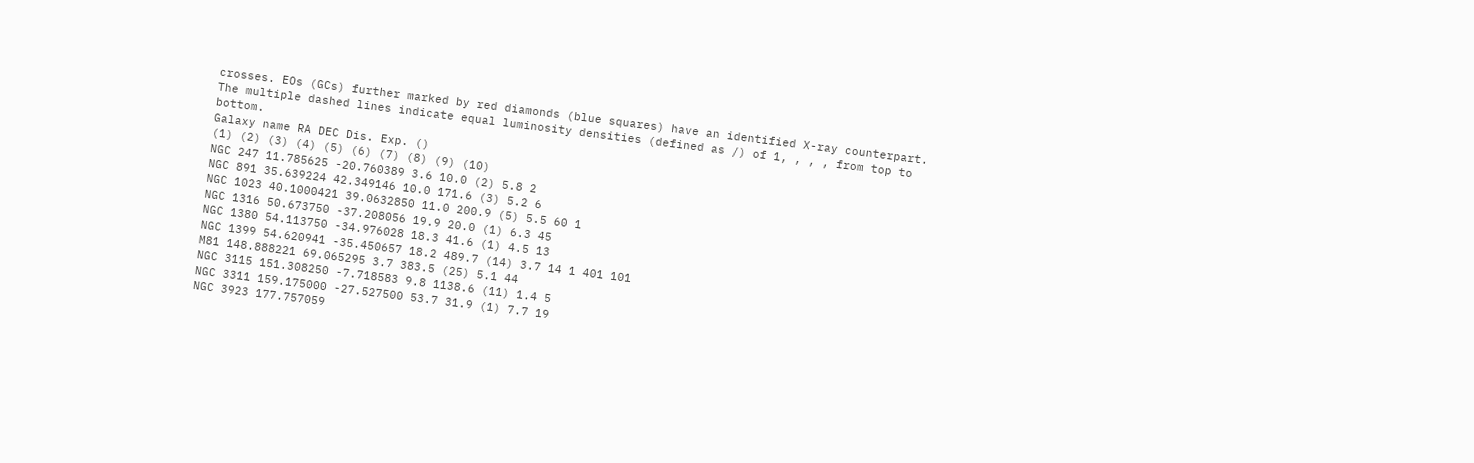crosses. EOs (GCs) further marked by red diamonds (blue squares) have an identified X-ray counterpart. The multiple dashed lines indicate equal luminosity densities (defined as /) of 1, , , , from top to bottom.
Galaxy name RA DEC Dis. Exp. ()
(1) (2) (3) (4) (5) (6) (7) (8) (9) (10)
NGC 247 11.785625 -20.760389 3.6 10.0 (2) 5.8 2
NGC 891 35.639224 42.349146 10.0 171.6 (3) 5.2 6
NGC 1023 40.1000421 39.0632850 11.0 200.9 (5) 5.5 60 1
NGC 1316 50.673750 -37.208056 19.9 20.0 (1) 6.3 45
NGC 1380 54.113750 -34.976028 18.3 41.6 (1) 4.5 13
NGC 1399 54.620941 -35.450657 18.2 489.7 (14) 3.7 14 1 401 101
M81 148.888221 69.065295 3.7 383.5 (25) 5.1 44
NGC 3115 151.308250 -7.718583 9.8 1138.6 (11) 1.4 5
NGC 3311 159.175000 -27.527500 53.7 31.9 (1) 7.7 19
NGC 3923 177.757059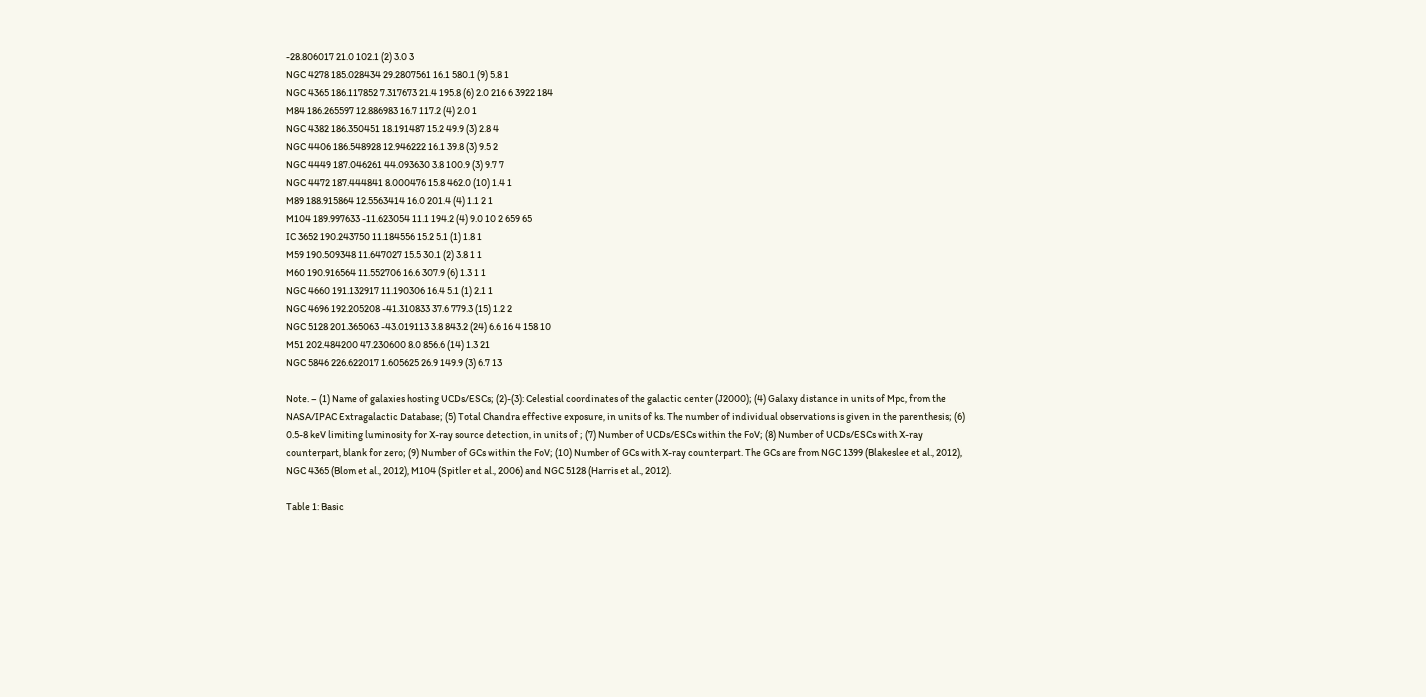-28.806017 21.0 102.1 (2) 3.0 3
NGC 4278 185.028434 29.2807561 16.1 580.1 (9) 5.8 1
NGC 4365 186.117852 7.317673 21.4 195.8 (6) 2.0 216 6 3922 184
M84 186.265597 12.886983 16.7 117.2 (4) 2.0 1
NGC 4382 186.350451 18.191487 15.2 49.9 (3) 2.8 4
NGC 4406 186.548928 12.946222 16.1 39.8 (3) 9.5 2
NGC 4449 187.046261 44.093630 3.8 100.9 (3) 9.7 7
NGC 4472 187.444841 8.000476 15.8 462.0 (10) 1.4 1
M89 188.915864 12.5563414 16.0 201.4 (4) 1.1 2 1
M104 189.997633 -11.623054 11.1 194.2 (4) 9.0 10 2 659 65
IC 3652 190.243750 11.184556 15.2 5.1 (1) 1.8 1
M59 190.509348 11.647027 15.5 30.1 (2) 3.8 1 1
M60 190.916564 11.552706 16.6 307.9 (6) 1.3 1 1
NGC 4660 191.132917 11.190306 16.4 5.1 (1) 2.1 1
NGC 4696 192.205208 -41.310833 37.6 779.3 (15) 1.2 2
NGC 5128 201.365063 -43.019113 3.8 843.2 (24) 6.6 16 4 158 10
M51 202.484200 47.230600 8.0 856.6 (14) 1.3 21
NGC 5846 226.622017 1.605625 26.9 149.9 (3) 6.7 13

Note. – (1) Name of galaxies hosting UCDs/ESCs; (2)-(3): Celestial coordinates of the galactic center (J2000); (4) Galaxy distance in units of Mpc, from the NASA/IPAC Extragalactic Database; (5) Total Chandra effective exposure, in units of ks. The number of individual observations is given in the parenthesis; (6) 0.5-8 keV limiting luminosity for X-ray source detection, in units of ; (7) Number of UCDs/ESCs within the FoV; (8) Number of UCDs/ESCs with X-ray counterpart, blank for zero; (9) Number of GCs within the FoV; (10) Number of GCs with X-ray counterpart. The GCs are from NGC 1399 (Blakeslee et al., 2012), NGC 4365 (Blom et al., 2012), M104 (Spitler et al., 2006) and NGC 5128 (Harris et al., 2012).

Table 1: Basic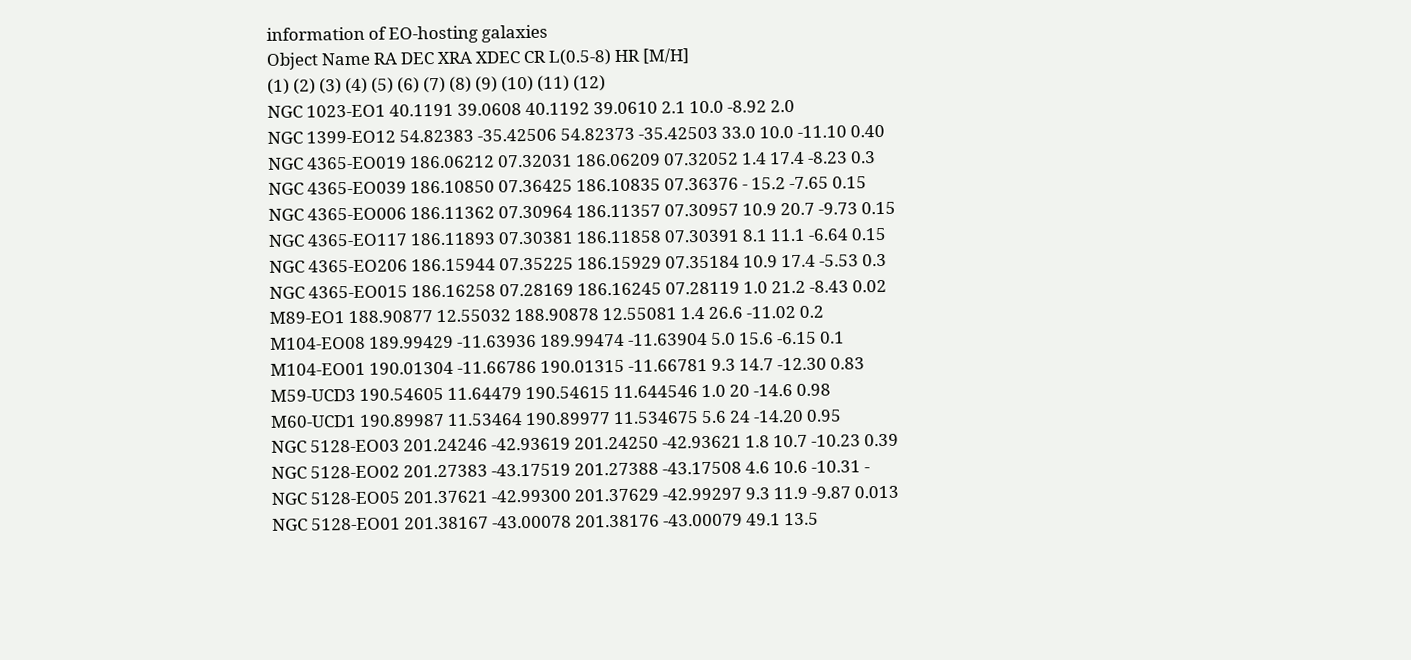information of EO-hosting galaxies
Object Name RA DEC XRA XDEC CR L(0.5-8) HR [M/H]
(1) (2) (3) (4) (5) (6) (7) (8) (9) (10) (11) (12)
NGC 1023-EO1 40.1191 39.0608 40.1192 39.0610 2.1 10.0 -8.92 2.0
NGC 1399-EO12 54.82383 -35.42506 54.82373 -35.42503 33.0 10.0 -11.10 0.40
NGC 4365-EO019 186.06212 07.32031 186.06209 07.32052 1.4 17.4 -8.23 0.3
NGC 4365-EO039 186.10850 07.36425 186.10835 07.36376 - 15.2 -7.65 0.15
NGC 4365-EO006 186.11362 07.30964 186.11357 07.30957 10.9 20.7 -9.73 0.15
NGC 4365-EO117 186.11893 07.30381 186.11858 07.30391 8.1 11.1 -6.64 0.15
NGC 4365-EO206 186.15944 07.35225 186.15929 07.35184 10.9 17.4 -5.53 0.3
NGC 4365-EO015 186.16258 07.28169 186.16245 07.28119 1.0 21.2 -8.43 0.02
M89-EO1 188.90877 12.55032 188.90878 12.55081 1.4 26.6 -11.02 0.2
M104-EO08 189.99429 -11.63936 189.99474 -11.63904 5.0 15.6 -6.15 0.1
M104-EO01 190.01304 -11.66786 190.01315 -11.66781 9.3 14.7 -12.30 0.83
M59-UCD3 190.54605 11.64479 190.54615 11.644546 1.0 20 -14.6 0.98
M60-UCD1 190.89987 11.53464 190.89977 11.534675 5.6 24 -14.20 0.95
NGC 5128-EO03 201.24246 -42.93619 201.24250 -42.93621 1.8 10.7 -10.23 0.39
NGC 5128-EO02 201.27383 -43.17519 201.27388 -43.17508 4.6 10.6 -10.31 -
NGC 5128-EO05 201.37621 -42.99300 201.37629 -42.99297 9.3 11.9 -9.87 0.013
NGC 5128-EO01 201.38167 -43.00078 201.38176 -43.00079 49.1 13.5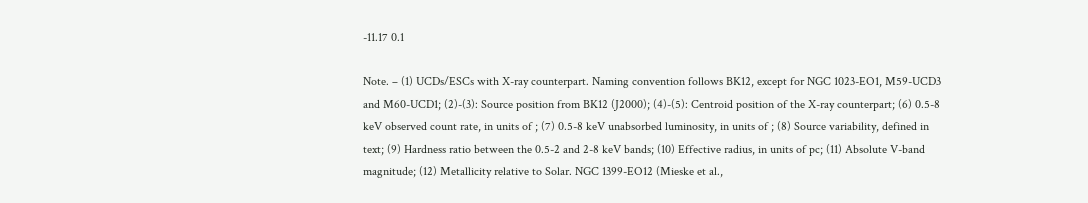-11.17 0.1

Note. – (1) UCDs/ESCs with X-ray counterpart. Naming convention follows BK12, except for NGC 1023-EO1, M59-UCD3 and M60-UCD1; (2)-(3): Source position from BK12 (J2000); (4)-(5): Centroid position of the X-ray counterpart; (6) 0.5-8 keV observed count rate, in units of ; (7) 0.5-8 keV unabsorbed luminosity, in units of ; (8) Source variability, defined in text; (9) Hardness ratio between the 0.5-2 and 2-8 keV bands; (10) Effective radius, in units of pc; (11) Absolute V-band magnitude; (12) Metallicity relative to Solar. NGC 1399-EO12 (Mieske et al.,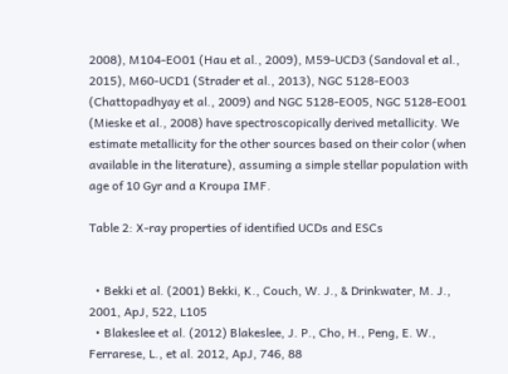2008), M104-EO01 (Hau et al., 2009), M59-UCD3 (Sandoval et al., 2015), M60-UCD1 (Strader et al., 2013), NGC 5128-EO03 (Chattopadhyay et al., 2009) and NGC 5128-EO05, NGC 5128-EO01 (Mieske et al., 2008) have spectroscopically derived metallicity. We estimate metallicity for the other sources based on their color (when available in the literature), assuming a simple stellar population with age of 10 Gyr and a Kroupa IMF.

Table 2: X-ray properties of identified UCDs and ESCs


  • Bekki et al. (2001) Bekki, K., Couch, W. J., & Drinkwater, M. J., 2001, ApJ, 522, L105
  • Blakeslee et al. (2012) Blakeslee, J. P., Cho, H., Peng, E. W., Ferrarese, L., et al. 2012, ApJ, 746, 88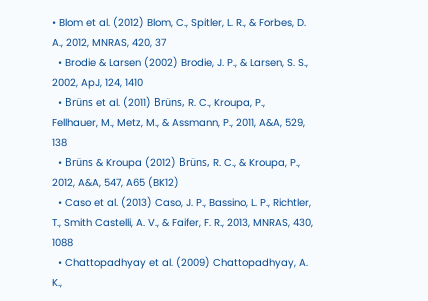• Blom et al. (2012) Blom, C., Spitler, L. R., & Forbes, D. A., 2012, MNRAS, 420, 37
  • Brodie & Larsen (2002) Brodie, J. P., & Larsen, S. S., 2002, ApJ, 124, 1410
  • Brüns et al. (2011) Brüns, R. C., Kroupa, P., Fellhauer, M., Metz, M., & Assmann, P., 2011, A&A, 529, 138
  • Brüns & Kroupa (2012) Brüns, R. C., & Kroupa, P., 2012, A&A, 547, A65 (BK12)
  • Caso et al. (2013) Caso, J. P., Bassino, L. P., Richtler, T., Smith Castelli, A. V., & Faifer, F. R., 2013, MNRAS, 430, 1088
  • Chattopadhyay et al. (2009) Chattopadhyay, A. K.,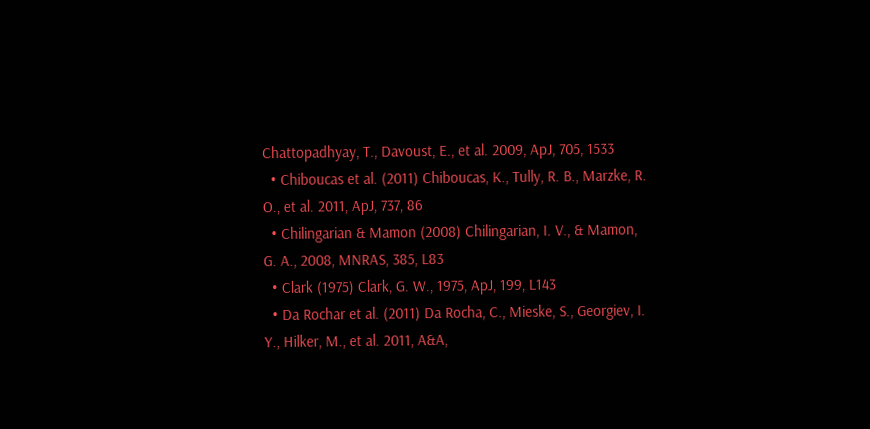Chattopadhyay, T., Davoust, E., et al. 2009, ApJ, 705, 1533
  • Chiboucas et al. (2011) Chiboucas, K., Tully, R. B., Marzke, R. O., et al. 2011, ApJ, 737, 86
  • Chilingarian & Mamon (2008) Chilingarian, I. V., & Mamon, G. A., 2008, MNRAS, 385, L83
  • Clark (1975) Clark, G. W., 1975, ApJ, 199, L143
  • Da Rochar et al. (2011) Da Rocha, C., Mieske, S., Georgiev, I. Y., Hilker, M., et al. 2011, A&A,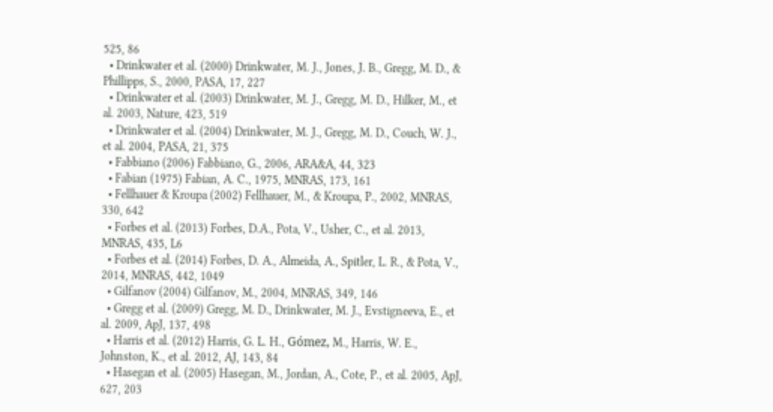525, 86
  • Drinkwater et al. (2000) Drinkwater, M. J., Jones, J. B., Gregg, M. D., & Phillipps, S., 2000, PASA, 17, 227
  • Drinkwater et al. (2003) Drinkwater, M. J., Gregg, M. D., Hilker, M., et al. 2003, Nature, 423, 519
  • Drinkwater et al. (2004) Drinkwater, M. J., Gregg, M. D., Couch, W. J., et al. 2004, PASA, 21, 375
  • Fabbiano (2006) Fabbiano, G., 2006, ARA&A, 44, 323
  • Fabian (1975) Fabian, A. C., 1975, MNRAS, 173, 161
  • Fellhauer & Kroupa (2002) Fellhauer, M., & Kroupa, P., 2002, MNRAS, 330, 642
  • Forbes et al. (2013) Forbes, D.A., Pota, V., Usher, C., et al. 2013, MNRAS, 435, L6
  • Forbes et al. (2014) Forbes, D. A., Almeida, A., Spitler, L. R., & Pota, V., 2014, MNRAS, 442, 1049
  • Gilfanov (2004) Gilfanov, M., 2004, MNRAS, 349, 146
  • Gregg et al. (2009) Gregg, M. D., Drinkwater, M. J., Evstigneeva, E., et al. 2009, ApJ, 137, 498
  • Harris et al. (2012) Harris, G. L. H., Gómez, M., Harris, W. E., Johnston, K., et al. 2012, AJ, 143, 84
  • Hasegan et al. (2005) Hasegan, M., Jordan, A., Cote, P., et al. 2005, ApJ, 627, 203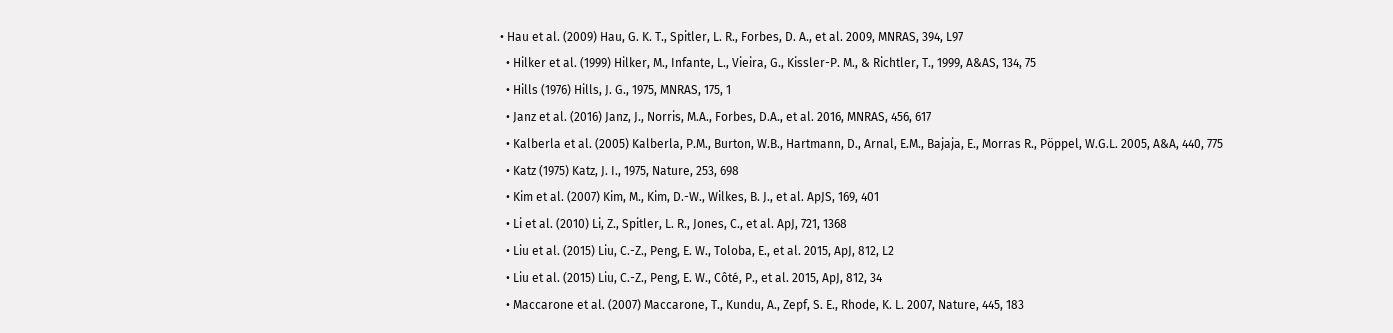• Hau et al. (2009) Hau, G. K. T., Spitler, L. R., Forbes, D. A., et al. 2009, MNRAS, 394, L97
  • Hilker et al. (1999) Hilker, M., Infante, L., Vieira, G., Kissler-P. M., & Richtler, T., 1999, A&AS, 134, 75
  • Hills (1976) Hills, J. G., 1975, MNRAS, 175, 1
  • Janz et al. (2016) Janz, J., Norris, M.A., Forbes, D.A., et al. 2016, MNRAS, 456, 617
  • Kalberla et al. (2005) Kalberla, P.M., Burton, W.B., Hartmann, D., Arnal, E.M., Bajaja, E., Morras R., Pöppel, W.G.L. 2005, A&A, 440, 775
  • Katz (1975) Katz, J. I., 1975, Nature, 253, 698
  • Kim et al. (2007) Kim, M., Kim, D.-W., Wilkes, B. J., et al. ApJS, 169, 401
  • Li et al. (2010) Li, Z., Spitler, L. R., Jones, C., et al. ApJ, 721, 1368
  • Liu et al. (2015) Liu, C.-Z., Peng, E. W., Toloba, E., et al. 2015, ApJ, 812, L2
  • Liu et al. (2015) Liu, C.-Z., Peng, E. W., Côté, P., et al. 2015, ApJ, 812, 34
  • Maccarone et al. (2007) Maccarone, T., Kundu, A., Zepf, S. E., Rhode, K. L. 2007, Nature, 445, 183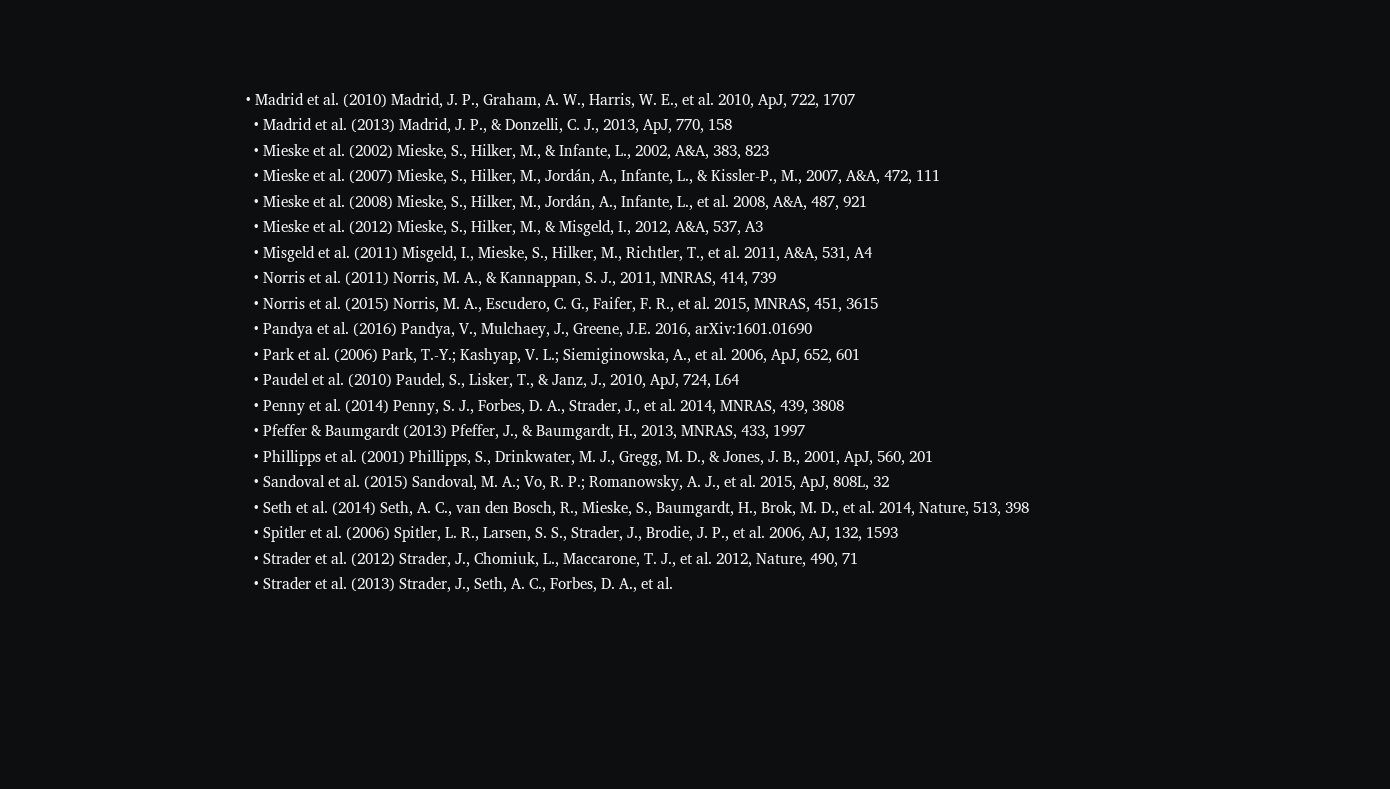• Madrid et al. (2010) Madrid, J. P., Graham, A. W., Harris, W. E., et al. 2010, ApJ, 722, 1707
  • Madrid et al. (2013) Madrid, J. P., & Donzelli, C. J., 2013, ApJ, 770, 158
  • Mieske et al. (2002) Mieske, S., Hilker, M., & Infante, L., 2002, A&A, 383, 823
  • Mieske et al. (2007) Mieske, S., Hilker, M., Jordán, A., Infante, L., & Kissler-P., M., 2007, A&A, 472, 111
  • Mieske et al. (2008) Mieske, S., Hilker, M., Jordán, A., Infante, L., et al. 2008, A&A, 487, 921
  • Mieske et al. (2012) Mieske, S., Hilker, M., & Misgeld, I., 2012, A&A, 537, A3
  • Misgeld et al. (2011) Misgeld, I., Mieske, S., Hilker, M., Richtler, T., et al. 2011, A&A, 531, A4
  • Norris et al. (2011) Norris, M. A., & Kannappan, S. J., 2011, MNRAS, 414, 739
  • Norris et al. (2015) Norris, M. A., Escudero, C. G., Faifer, F. R., et al. 2015, MNRAS, 451, 3615
  • Pandya et al. (2016) Pandya, V., Mulchaey, J., Greene, J.E. 2016, arXiv:1601.01690
  • Park et al. (2006) Park, T.-Y.; Kashyap, V. L.; Siemiginowska, A., et al. 2006, ApJ, 652, 601
  • Paudel et al. (2010) Paudel, S., Lisker, T., & Janz, J., 2010, ApJ, 724, L64
  • Penny et al. (2014) Penny, S. J., Forbes, D. A., Strader, J., et al. 2014, MNRAS, 439, 3808
  • Pfeffer & Baumgardt (2013) Pfeffer, J., & Baumgardt, H., 2013, MNRAS, 433, 1997
  • Phillipps et al. (2001) Phillipps, S., Drinkwater, M. J., Gregg, M. D., & Jones, J. B., 2001, ApJ, 560, 201
  • Sandoval et al. (2015) Sandoval, M. A.; Vo, R. P.; Romanowsky, A. J., et al. 2015, ApJ, 808L, 32
  • Seth et al. (2014) Seth, A. C., van den Bosch, R., Mieske, S., Baumgardt, H., Brok, M. D., et al. 2014, Nature, 513, 398
  • Spitler et al. (2006) Spitler, L. R., Larsen, S. S., Strader, J., Brodie, J. P., et al. 2006, AJ, 132, 1593
  • Strader et al. (2012) Strader, J., Chomiuk, L., Maccarone, T. J., et al. 2012, Nature, 490, 71
  • Strader et al. (2013) Strader, J., Seth, A. C., Forbes, D. A., et al.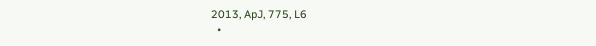2013, ApJ, 775, L6
  •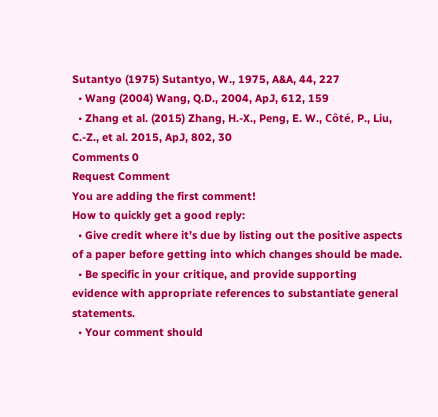Sutantyo (1975) Sutantyo, W., 1975, A&A, 44, 227
  • Wang (2004) Wang, Q.D., 2004, ApJ, 612, 159
  • Zhang et al. (2015) Zhang, H.-X., Peng, E. W., Côté, P., Liu, C.-Z., et al. 2015, ApJ, 802, 30
Comments 0
Request Comment
You are adding the first comment!
How to quickly get a good reply:
  • Give credit where it’s due by listing out the positive aspects of a paper before getting into which changes should be made.
  • Be specific in your critique, and provide supporting evidence with appropriate references to substantiate general statements.
  • Your comment should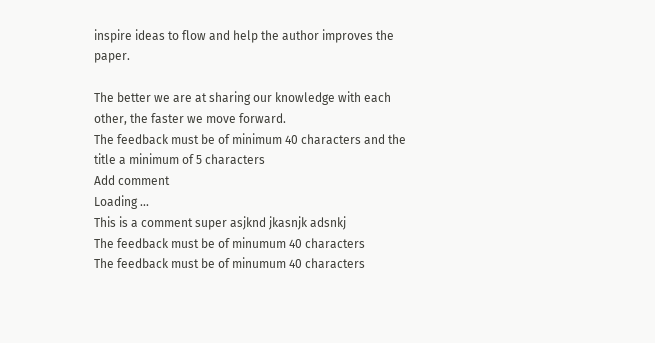inspire ideas to flow and help the author improves the paper.

The better we are at sharing our knowledge with each other, the faster we move forward.
The feedback must be of minimum 40 characters and the title a minimum of 5 characters
Add comment
Loading ...
This is a comment super asjknd jkasnjk adsnkj
The feedback must be of minumum 40 characters
The feedback must be of minumum 40 characters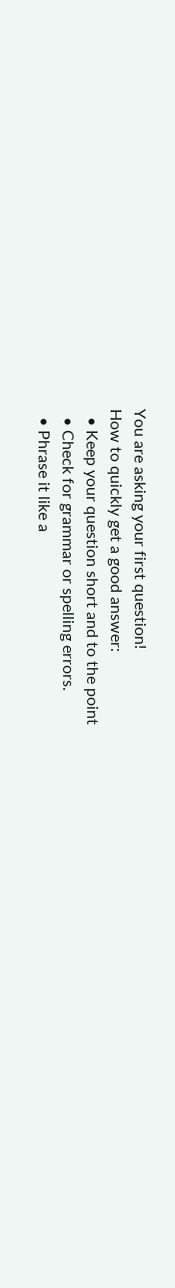You are asking your first question!
How to quickly get a good answer:
  • Keep your question short and to the point
  • Check for grammar or spelling errors.
  • Phrase it like a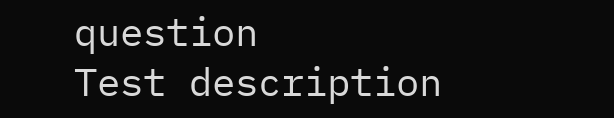question
Test description